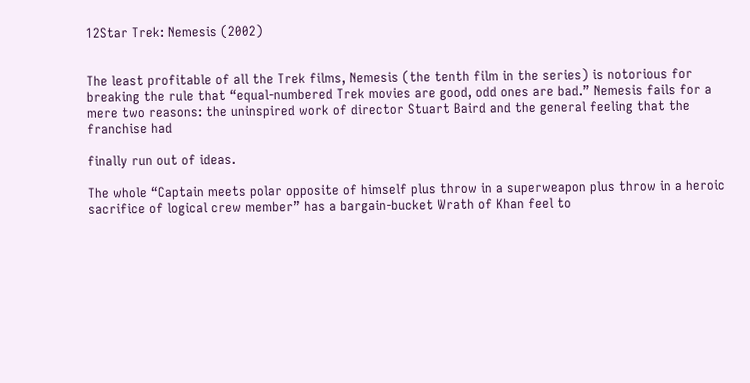12Star Trek: Nemesis (2002)


The least profitable of all the Trek films, Nemesis (the tenth film in the series) is notorious for breaking the rule that “equal-numbered Trek movies are good, odd ones are bad.” Nemesis fails for a mere two reasons: the uninspired work of director Stuart Baird and the general feeling that the franchise had

finally run out of ideas.

The whole “Captain meets polar opposite of himself plus throw in a superweapon plus throw in a heroic sacrifice of logical crew member” has a bargain-bucket Wrath of Khan feel to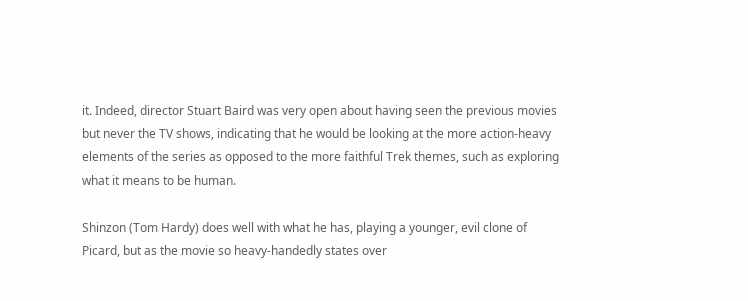it. Indeed, director Stuart Baird was very open about having seen the previous movies but never the TV shows, indicating that he would be looking at the more action-heavy elements of the series as opposed to the more faithful Trek themes, such as exploring what it means to be human.

Shinzon (Tom Hardy) does well with what he has, playing a younger, evil clone of Picard, but as the movie so heavy-handedly states over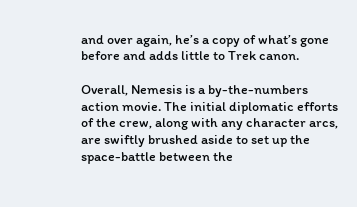and over again, he’s a copy of what’s gone before and adds little to Trek canon.

Overall, Nemesis is a by-the-numbers action movie. The initial diplomatic efforts of the crew, along with any character arcs, are swiftly brushed aside to set up the space-battle between the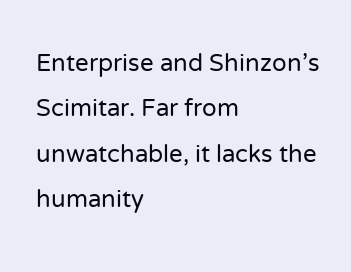Enterprise and Shinzon’s Scimitar. Far from unwatchable, it lacks the humanity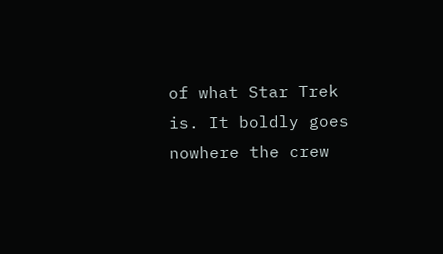of what Star Trek is. It boldly goes nowhere the crew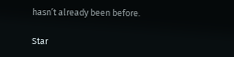hasn’t already been before.

Star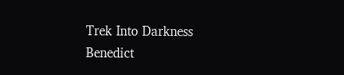Trek Into Darkness Benedict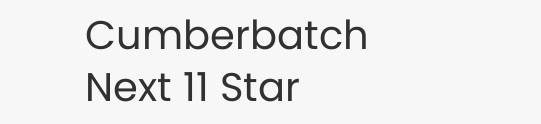Cumberbatch
Next 11 Star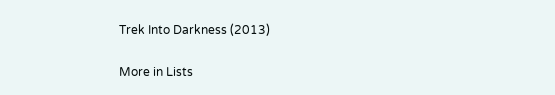Trek Into Darkness (2013)

More in Lists